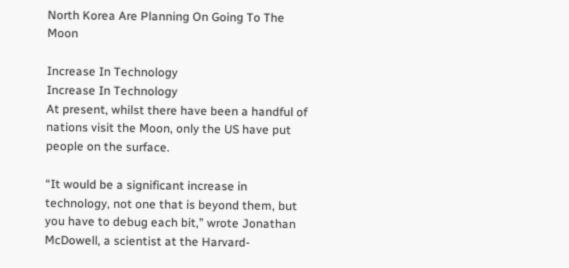North Korea Are Planning On Going To The Moon

Increase In Technology
Increase In Technology
At present, whilst there have been a handful of nations visit the Moon, only the US have put people on the surface.

“It would be a significant increase in technology, not one that is beyond them, but you have to debug each bit,” wrote Jonathan McDowell, a scientist at the Harvard-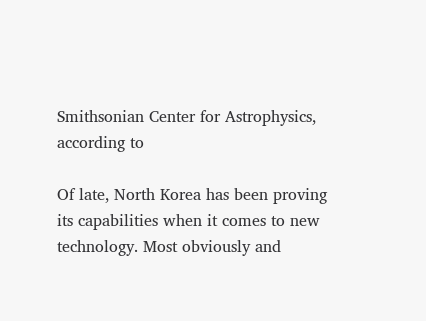Smithsonian Center for Astrophysics, according to

Of late, North Korea has been proving its capabilities when it comes to new technology. Most obviously and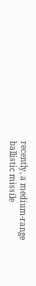recently, a medium-range ballistic missile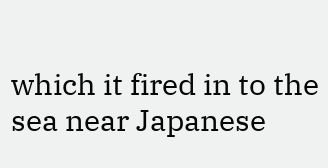which it fired in to the sea near Japanese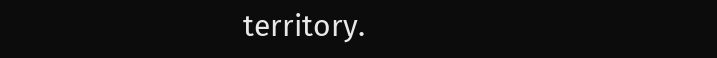territory.